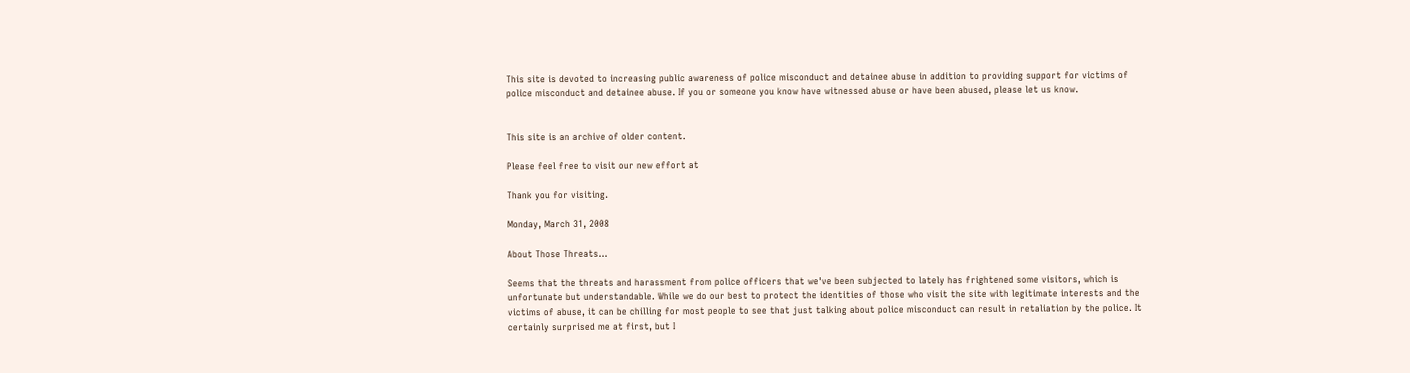This site is devoted to increasing public awareness of police misconduct and detainee abuse in addition to providing support for victims of police misconduct and detainee abuse. If you or someone you know have witnessed abuse or have been abused, please let us know.


This site is an archive of older content.

Please feel free to visit our new effort at

Thank you for visiting.

Monday, March 31, 2008

About Those Threats...

Seems that the threats and harassment from police officers that we've been subjected to lately has frightened some visitors, which is unfortunate but understandable. While we do our best to protect the identities of those who visit the site with legitimate interests and the victims of abuse, it can be chilling for most people to see that just talking about police misconduct can result in retaliation by the police. It certainly surprised me at first, but I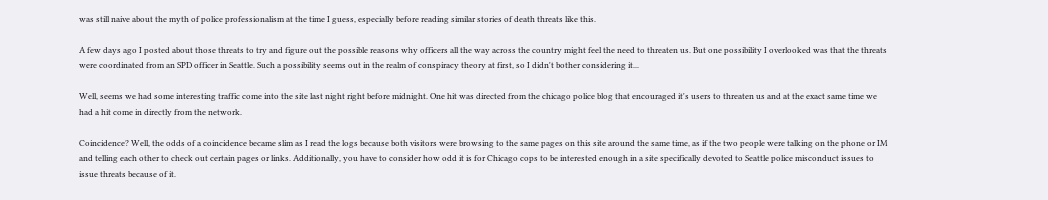was still naive about the myth of police professionalism at the time I guess, especially before reading similar stories of death threats like this.

A few days ago I posted about those threats to try and figure out the possible reasons why officers all the way across the country might feel the need to threaten us. But one possibility I overlooked was that the threats were coordinated from an SPD officer in Seattle. Such a possibility seems out in the realm of conspiracy theory at first, so I didn't bother considering it...

Well, seems we had some interesting traffic come into the site last night right before midnight. One hit was directed from the chicago police blog that encouraged it's users to threaten us and at the exact same time we had a hit come in directly from the network.

Coincidence? Well, the odds of a coincidence became slim as I read the logs because both visitors were browsing to the same pages on this site around the same time, as if the two people were talking on the phone or IM and telling each other to check out certain pages or links. Additionally, you have to consider how odd it is for Chicago cops to be interested enough in a site specifically devoted to Seattle police misconduct issues to issue threats because of it.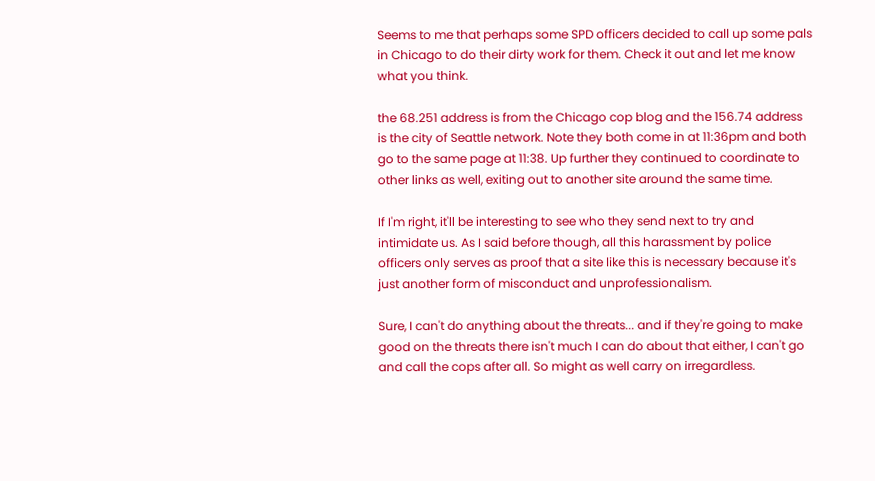Seems to me that perhaps some SPD officers decided to call up some pals in Chicago to do their dirty work for them. Check it out and let me know what you think.

the 68.251 address is from the Chicago cop blog and the 156.74 address is the city of Seattle network. Note they both come in at 11:36pm and both go to the same page at 11:38. Up further they continued to coordinate to other links as well, exiting out to another site around the same time.

If I'm right, it'll be interesting to see who they send next to try and intimidate us. As I said before though, all this harassment by police officers only serves as proof that a site like this is necessary because it's just another form of misconduct and unprofessionalism.

Sure, I can't do anything about the threats... and if they're going to make good on the threats there isn't much I can do about that either, I can't go and call the cops after all. So might as well carry on irregardless.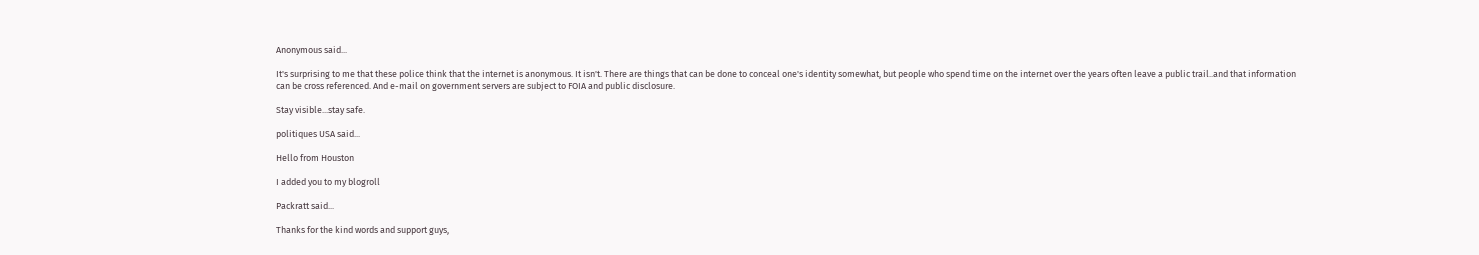Anonymous said...

It's surprising to me that these police think that the internet is anonymous. It isn't. There are things that can be done to conceal one's identity somewhat, but people who spend time on the internet over the years often leave a public trail..and that information can be cross referenced. And e-mail on government servers are subject to FOIA and public disclosure.

Stay visible...stay safe.

politiques USA said...

Hello from Houston

I added you to my blogroll

Packratt said...

Thanks for the kind words and support guys,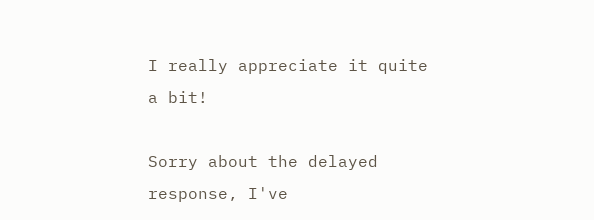I really appreciate it quite a bit!

Sorry about the delayed response, I've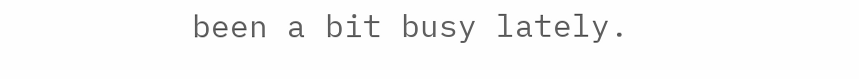been a bit busy lately.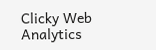Clicky Web Analytics